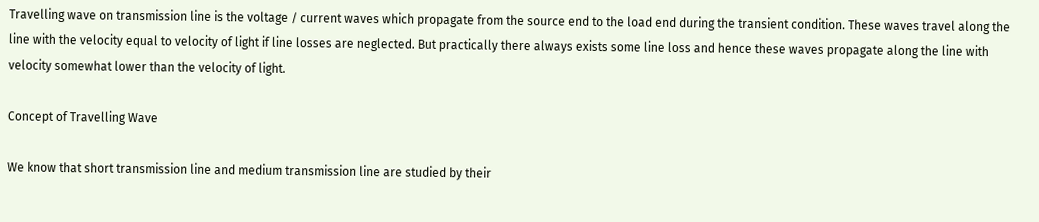Travelling wave on transmission line is the voltage / current waves which propagate from the source end to the load end during the transient condition. These waves travel along the line with the velocity equal to velocity of light if line losses are neglected. But practically there always exists some line loss and hence these waves propagate along the line with velocity somewhat lower than the velocity of light.

Concept of Travelling Wave

We know that short transmission line and medium transmission line are studied by their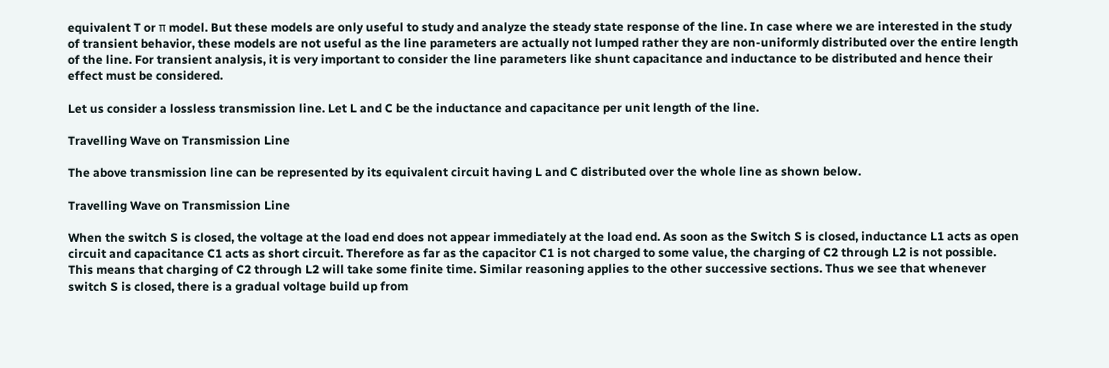equivalent T or π model. But these models are only useful to study and analyze the steady state response of the line. In case where we are interested in the study of transient behavior, these models are not useful as the line parameters are actually not lumped rather they are non-uniformly distributed over the entire length of the line. For transient analysis, it is very important to consider the line parameters like shunt capacitance and inductance to be distributed and hence their effect must be considered.

Let us consider a lossless transmission line. Let L and C be the inductance and capacitance per unit length of the line.

Travelling Wave on Transmission Line

The above transmission line can be represented by its equivalent circuit having L and C distributed over the whole line as shown below.

Travelling Wave on Transmission Line

When the switch S is closed, the voltage at the load end does not appear immediately at the load end. As soon as the Switch S is closed, inductance L1 acts as open circuit and capacitance C1 acts as short circuit. Therefore as far as the capacitor C1 is not charged to some value, the charging of C2 through L2 is not possible. This means that charging of C2 through L2 will take some finite time. Similar reasoning applies to the other successive sections. Thus we see that whenever switch S is closed, there is a gradual voltage build up from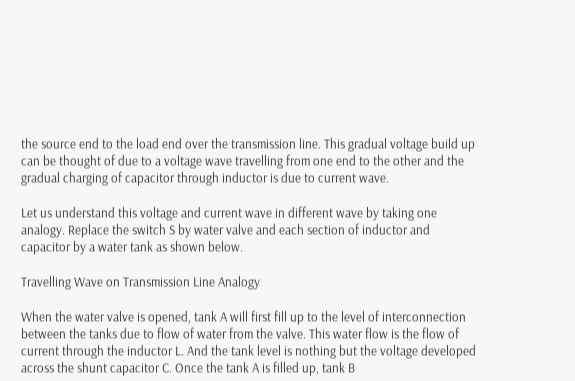the source end to the load end over the transmission line. This gradual voltage build up can be thought of due to a voltage wave travelling from one end to the other and the gradual charging of capacitor through inductor is due to current wave.

Let us understand this voltage and current wave in different wave by taking one analogy. Replace the switch S by water valve and each section of inductor and capacitor by a water tank as shown below.

Travelling Wave on Transmission Line Analogy

When the water valve is opened, tank A will first fill up to the level of interconnection between the tanks due to flow of water from the valve. This water flow is the flow of current through the inductor L. And the tank level is nothing but the voltage developed across the shunt capacitor C. Once the tank A is filled up, tank B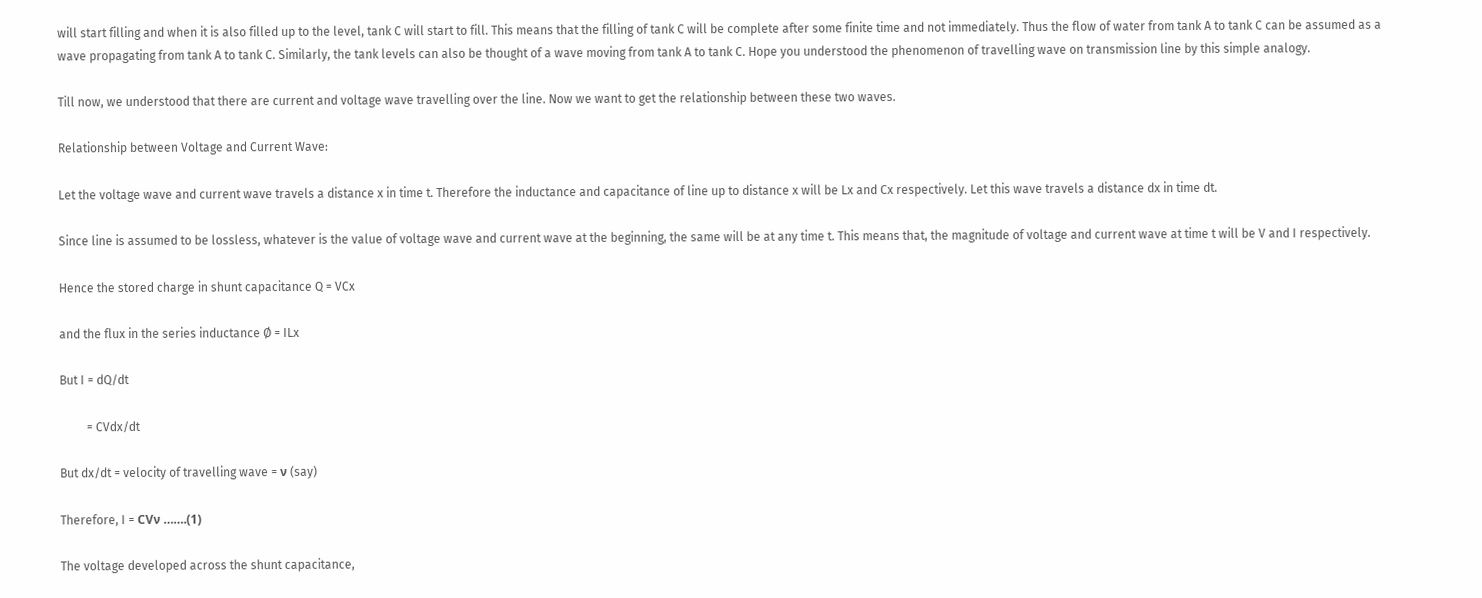will start filling and when it is also filled up to the level, tank C will start to fill. This means that the filling of tank C will be complete after some finite time and not immediately. Thus the flow of water from tank A to tank C can be assumed as a wave propagating from tank A to tank C. Similarly, the tank levels can also be thought of a wave moving from tank A to tank C. Hope you understood the phenomenon of travelling wave on transmission line by this simple analogy.

Till now, we understood that there are current and voltage wave travelling over the line. Now we want to get the relationship between these two waves.

Relationship between Voltage and Current Wave:

Let the voltage wave and current wave travels a distance x in time t. Therefore the inductance and capacitance of line up to distance x will be Lx and Cx respectively. Let this wave travels a distance dx in time dt.

Since line is assumed to be lossless, whatever is the value of voltage wave and current wave at the beginning, the same will be at any time t. This means that, the magnitude of voltage and current wave at time t will be V and I respectively.

Hence the stored charge in shunt capacitance Q = VCx

and the flux in the series inductance Ø = ILx

But I = dQ/dt

         = CVdx/dt

But dx/dt = velocity of travelling wave = ν (say)

Therefore, I = CVν …….(1)

The voltage developed across the shunt capacitance,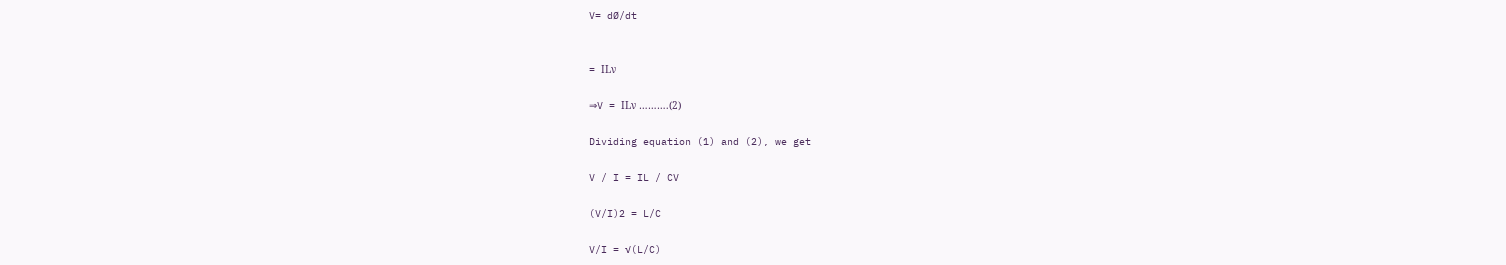V= dØ/dt


= ILν

⇒V = ILν ……….(2)

Dividing equation (1) and (2), we get

V / I = IL / CV

(V/I)2 = L/C

V/I = √(L/C)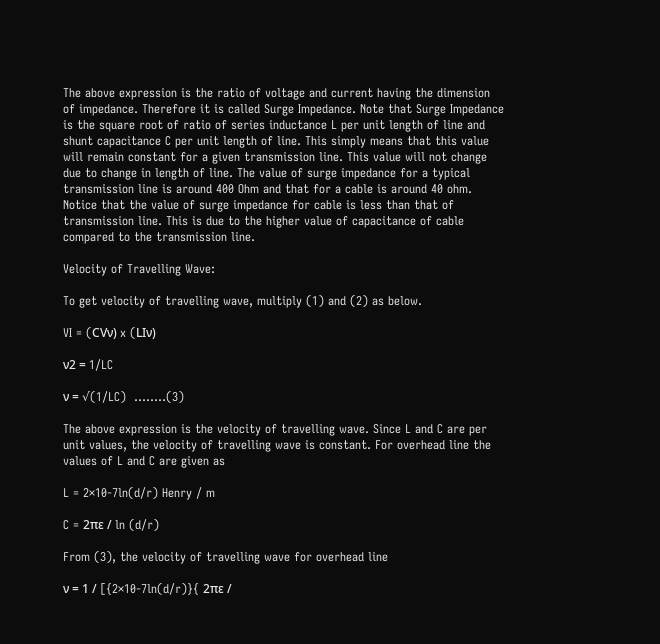The above expression is the ratio of voltage and current having the dimension of impedance. Therefore it is called Surge Impedance. Note that Surge Impedance is the square root of ratio of series inductance L per unit length of line and shunt capacitance C per unit length of line. This simply means that this value will remain constant for a given transmission line. This value will not change due to change in length of line. The value of surge impedance for a typical transmission line is around 400 Ohm and that for a cable is around 40 ohm. Notice that the value of surge impedance for cable is less than that of transmission line. This is due to the higher value of capacitance of cable compared to the transmission line.

Velocity of Travelling Wave:

To get velocity of travelling wave, multiply (1) and (2) as below.

VI = (CVν) x (LIν)

ν2 = 1/LC

ν = √(1/LC)  ……..(3)

The above expression is the velocity of travelling wave. Since L and C are per unit values, the velocity of travelling wave is constant. For overhead line the values of L and C are given as

L = 2×10-7ln(d/r) Henry / m

C = 2πε / ln (d/r)

From (3), the velocity of travelling wave for overhead line

ν = 1 / [{2×10-7ln(d/r)}{ 2πε /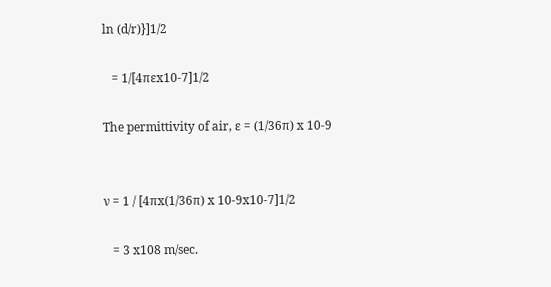ln (d/r)}]1/2

   = 1/[4πεx10-7]1/2

The permittivity of air, ε = (1/36π) x 10-9


ν = 1 / [4πx(1/36π) x 10-9x10-7]1/2

   = 3 x108 m/sec.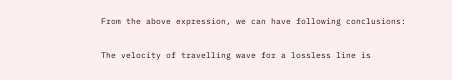From the above expression, we can have following conclusions:

The velocity of travelling wave for a lossless line is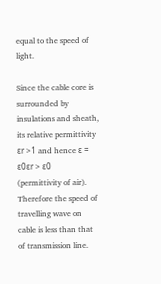equal to the speed of light.

Since the cable core is surrounded by insulations and sheath, its relative permittivity εr >1 and hence ε = ε0εr > ε0 (permittivity of air). Therefore the speed of travelling wave on cable is less than that of transmission line.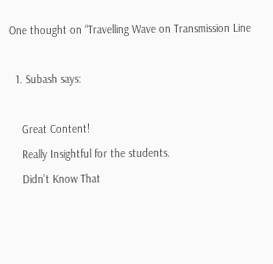One thought on “Travelling Wave on Transmission Line

  1. Subash says:

    Great Content!
    Really Insightful for the students.
    Didn’t Know That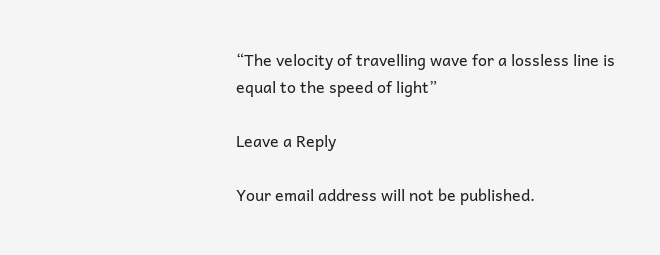“The velocity of travelling wave for a lossless line is equal to the speed of light”

Leave a Reply

Your email address will not be published.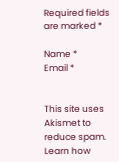Required fields are marked *

Name *
Email *


This site uses Akismet to reduce spam. Learn how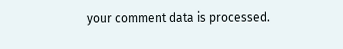your comment data is processed.